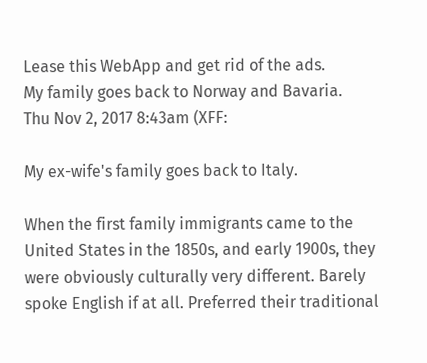Lease this WebApp and get rid of the ads.
My family goes back to Norway and Bavaria.
Thu Nov 2, 2017 8:43am (XFF:

My ex-wife's family goes back to Italy.

When the first family immigrants came to the United States in the 1850s, and early 1900s, they were obviously culturally very different. Barely spoke English if at all. Preferred their traditional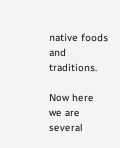native foods and traditions.

Now here we are several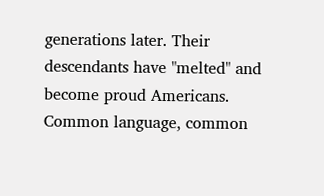generations later. Their descendants have "melted" and become proud Americans. Common language, common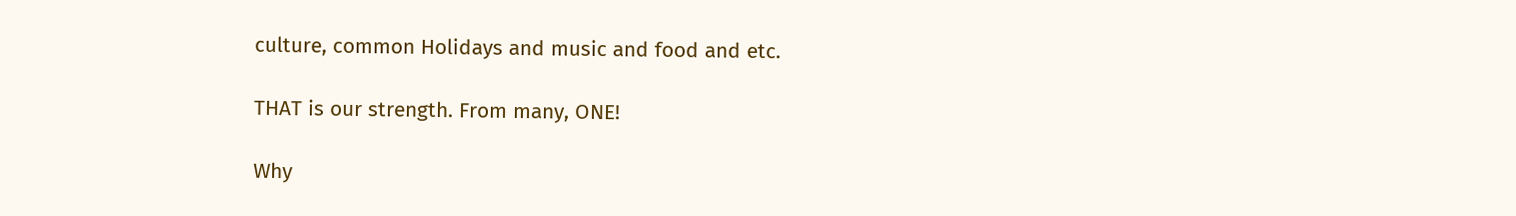culture, common Holidays and music and food and etc.

THAT is our strength. From many, ONE!

Why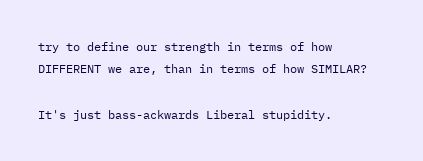try to define our strength in terms of how DIFFERENT we are, than in terms of how SIMILAR?

It's just bass-ackwards Liberal stupidity.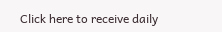Click here to receive daily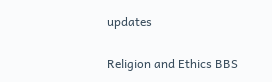updates

Religion and Ethics BBS